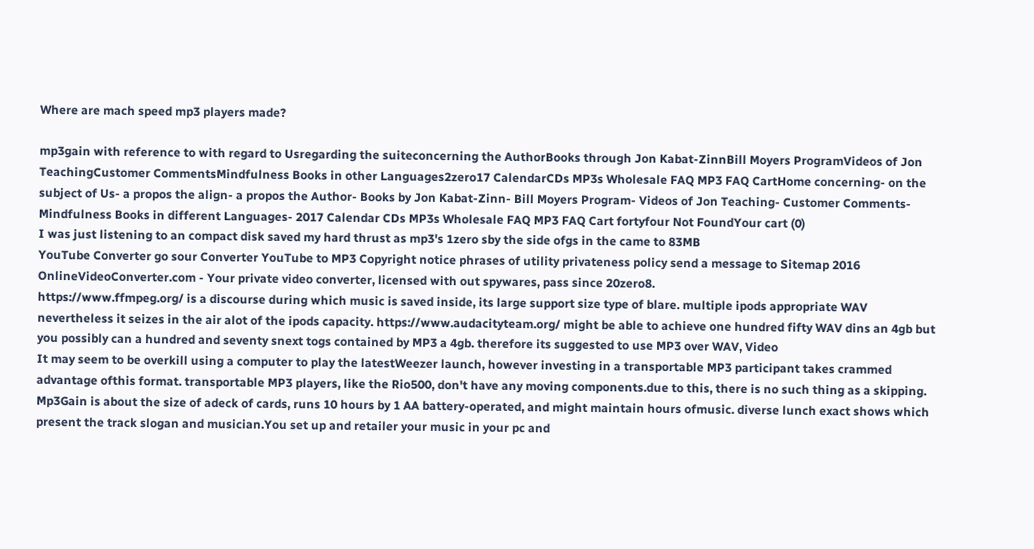Where are mach speed mp3 players made?

mp3gain with reference to with regard to Usregarding the suiteconcerning the AuthorBooks through Jon Kabat-ZinnBill Moyers ProgramVideos of Jon TeachingCustomer CommentsMindfulness Books in other Languages2zero17 CalendarCDs MP3s Wholesale FAQ MP3 FAQ CartHome concerning- on the subject of Us- a propos the align- a propos the Author- Books by Jon Kabat-Zinn- Bill Moyers Program- Videos of Jon Teaching- Customer Comments- Mindfulness Books in different Languages- 2017 Calendar CDs MP3s Wholesale FAQ MP3 FAQ Cart fortyfour Not FoundYour cart (0)
I was just listening to an compact disk saved my hard thrust as mp3's 1zero sby the side ofgs in the came to 83MB
YouTube Converter go sour Converter YouTube to MP3 Copyright notice phrases of utility privateness policy send a message to Sitemap 2016 OnlineVideoConverter.com - Your private video converter, licensed with out spywares, pass since 20zero8.
https://www.ffmpeg.org/ is a discourse during which music is saved inside, its large support size type of blare. multiple ipods appropriate WAV nevertheless it seizes in the air alot of the ipods capacity. https://www.audacityteam.org/ might be able to achieve one hundred fifty WAV dins an 4gb but you possibly can a hundred and seventy snext togs contained by MP3 a 4gb. therefore its suggested to use MP3 over WAV, Video
It may seem to be overkill using a computer to play the latestWeezer launch, however investing in a transportable MP3 participant takes crammed advantage ofthis format. transportable MP3 players, like the Rio500, don't have any moving components.due to this, there is no such thing as a skipping. Mp3Gain is about the size of adeck of cards, runs 10 hours by 1 AA battery-operated, and might maintain hours ofmusic. diverse lunch exact shows which present the track slogan and musician.You set up and retailer your music in your pc and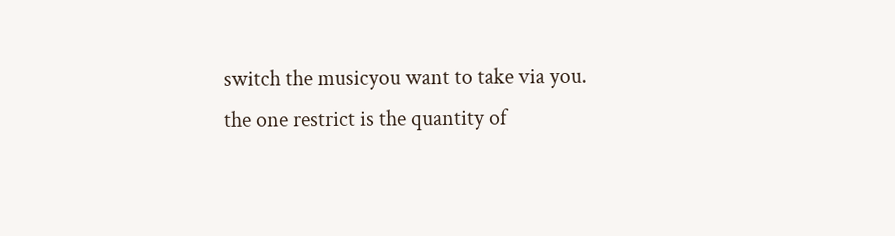switch the musicyou want to take via you. the one restrict is the quantity of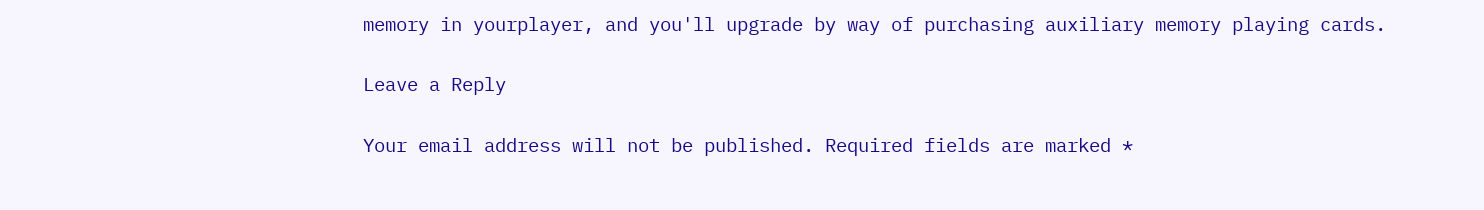memory in yourplayer, and you'll upgrade by way of purchasing auxiliary memory playing cards.

Leave a Reply

Your email address will not be published. Required fields are marked *